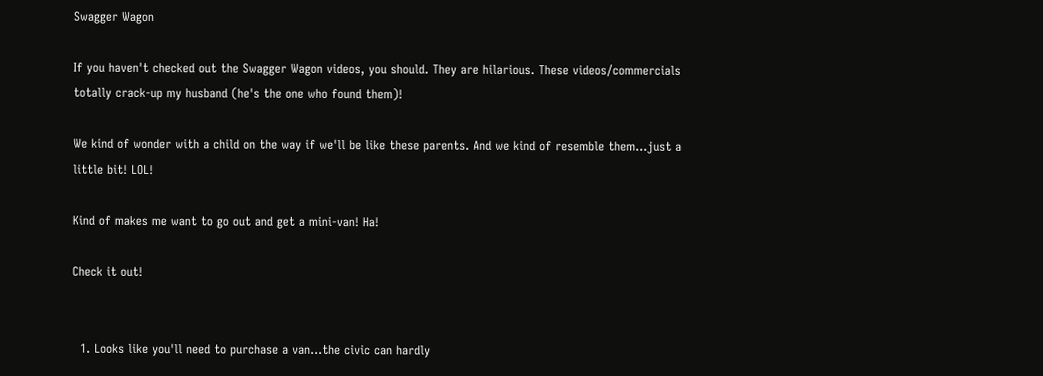Swagger Wagon

If you haven't checked out the Swagger Wagon videos, you should. They are hilarious. These videos/commercials totally crack-up my husband (he's the one who found them)!

We kind of wonder with a child on the way if we'll be like these parents. And we kind of resemble them...just a little bit! LOL!

Kind of makes me want to go out and get a mini-van! Ha!

Check it out!


  1. Looks like you'll need to purchase a van...the civic can hardly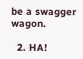be a swagger wagon.

  2. HA!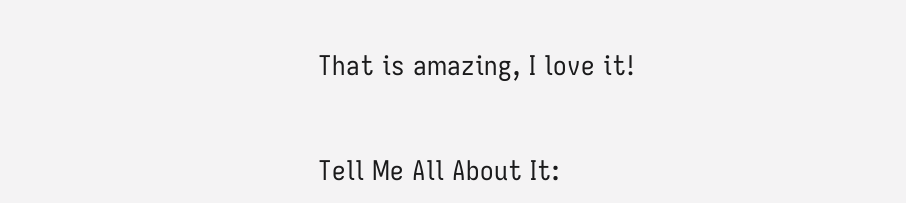That is amazing, I love it!


Tell Me All About It: